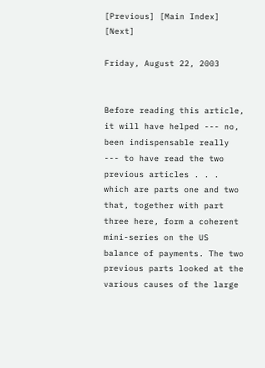[Previous] [Main Index] [Next]

Friday, August 22, 2003


Before reading this article, it will have helped --- no, been indispensable really --- to have read the two previous articles . . . which are parts one and two that, together with part three here, form a coherent mini-series on the US balance of payments. The two previous parts looked at the various causes of the large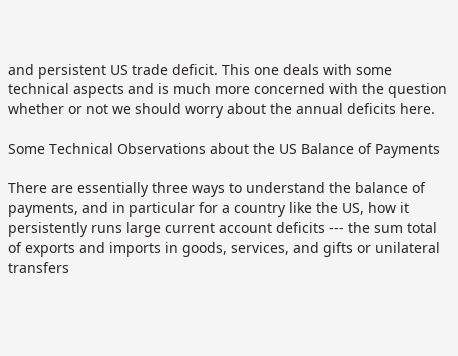and persistent US trade deficit. This one deals with some technical aspects and is much more concerned with the question whether or not we should worry about the annual deficits here.

Some Technical Observations about the US Balance of Payments

There are essentially three ways to understand the balance of payments, and in particular for a country like the US, how it persistently runs large current account deficits --- the sum total of exports and imports in goods, services, and gifts or unilateral transfers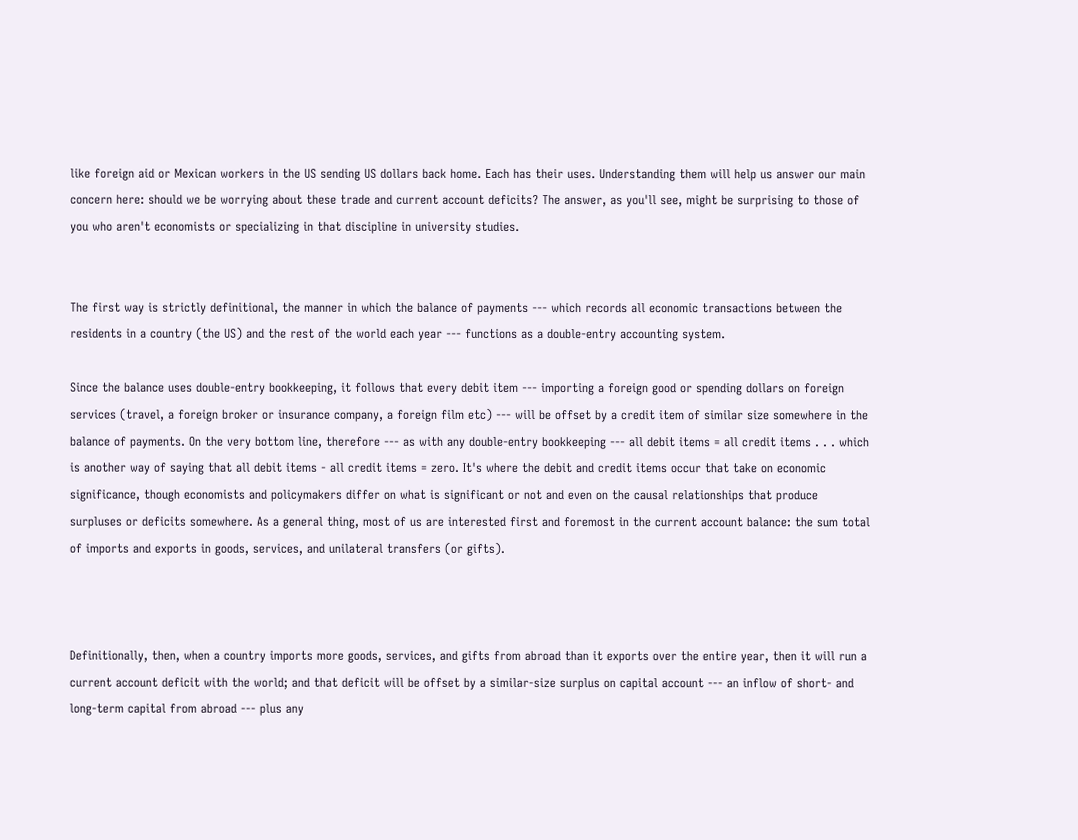like foreign aid or Mexican workers in the US sending US dollars back home. Each has their uses. Understanding them will help us answer our main concern here: should we be worrying about these trade and current account deficits? The answer, as you'll see, might be surprising to those of you who aren't economists or specializing in that discipline in university studies.


The first way is strictly definitional, the manner in which the balance of payments --- which records all economic transactions between the residents in a country (the US) and the rest of the world each year --- functions as a double-entry accounting system.

Since the balance uses double-entry bookkeeping, it follows that every debit item --- importing a foreign good or spending dollars on foreign services (travel, a foreign broker or insurance company, a foreign film etc) --- will be offset by a credit item of similar size somewhere in the balance of payments. On the very bottom line, therefore --- as with any double-entry bookkeeping --- all debit items = all credit items . . . which is another way of saying that all debit items - all credit items = zero. It's where the debit and credit items occur that take on economic significance, though economists and policymakers differ on what is significant or not and even on the causal relationships that produce surpluses or deficits somewhere. As a general thing, most of us are interested first and foremost in the current account balance: the sum total of imports and exports in goods, services, and unilateral transfers (or gifts).



Definitionally, then, when a country imports more goods, services, and gifts from abroad than it exports over the entire year, then it will run a current account deficit with the world; and that deficit will be offset by a similar-size surplus on capital account --- an inflow of short- and long-term capital from abroad --- plus any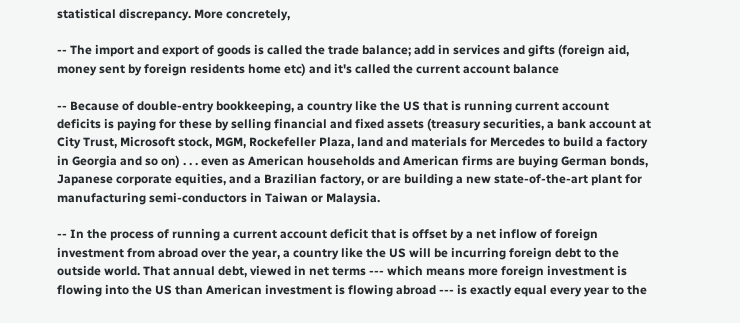statistical discrepancy. More concretely,

-- The import and export of goods is called the trade balance; add in services and gifts (foreign aid, money sent by foreign residents home etc) and it's called the current account balance

-- Because of double-entry bookkeeping, a country like the US that is running current account deficits is paying for these by selling financial and fixed assets (treasury securities, a bank account at City Trust, Microsoft stock, MGM, Rockefeller Plaza, land and materials for Mercedes to build a factory in Georgia and so on) . . . even as American households and American firms are buying German bonds, Japanese corporate equities, and a Brazilian factory, or are building a new state-of-the-art plant for manufacturing semi-conductors in Taiwan or Malaysia.

-- In the process of running a current account deficit that is offset by a net inflow of foreign investment from abroad over the year, a country like the US will be incurring foreign debt to the outside world. That annual debt, viewed in net terms --- which means more foreign investment is flowing into the US than American investment is flowing abroad --- is exactly equal every year to the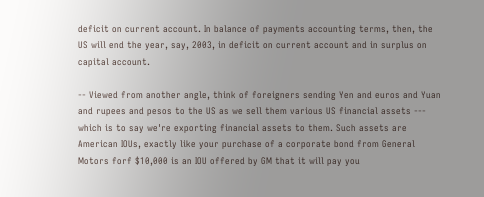deficit on current account. In balance of payments accounting terms, then, the US will end the year, say, 2003, in deficit on current account and in surplus on capital account.

-- Viewed from another angle, think of foreigners sending Yen and euros and Yuan and rupees and pesos to the US as we sell them various US financial assets --- which is to say we're exporting financial assets to them. Such assets are American IOUs, exactly like your purchase of a corporate bond from General Motors forf $10,000 is an IOU offered by GM that it will pay you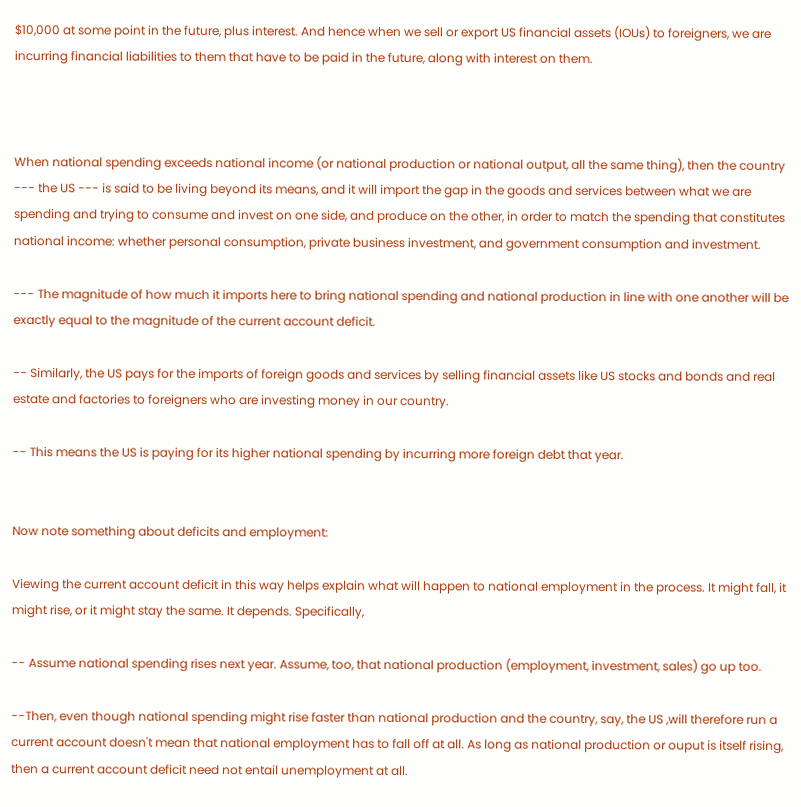$10,000 at some point in the future, plus interest. And hence when we sell or export US financial assets (IOUs) to foreigners, we are incurring financial liabilities to them that have to be paid in the future, along with interest on them.



When national spending exceeds national income (or national production or national output, all the same thing), then the country --- the US --- is said to be living beyond its means, and it will import the gap in the goods and services between what we are spending and trying to consume and invest on one side, and produce on the other, in order to match the spending that constitutes national income: whether personal consumption, private business investment, and government consumption and investment.

--- The magnitude of how much it imports here to bring national spending and national production in line with one another will be exactly equal to the magnitude of the current account deficit.

-- Similarly, the US pays for the imports of foreign goods and services by selling financial assets like US stocks and bonds and real estate and factories to foreigners who are investing money in our country.

-- This means the US is paying for its higher national spending by incurring more foreign debt that year.


Now note something about deficits and employment:

Viewing the current account deficit in this way helps explain what will happen to national employment in the process. It might fall, it might rise, or it might stay the same. It depends. Specifically,

-- Assume national spending rises next year. Assume, too, that national production (employment, investment, sales) go up too.

--Then, even though national spending might rise faster than national production and the country, say, the US ,will therefore run a current account doesn't mean that national employment has to fall off at all. As long as national production or ouput is itself rising, then a current account deficit need not entail unemployment at all.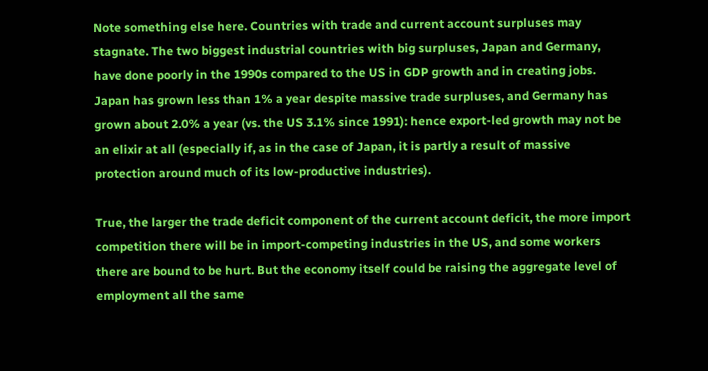Note something else here. Countries with trade and current account surpluses may stagnate. The two biggest industrial countries with big surpluses, Japan and Germany, have done poorly in the 1990s compared to the US in GDP growth and in creating jobs. Japan has grown less than 1% a year despite massive trade surpluses, and Germany has grown about 2.0% a year (vs. the US 3.1% since 1991): hence export-led growth may not be an elixir at all (especially if, as in the case of Japan, it is partly a result of massive protection around much of its low-productive industries).

True, the larger the trade deficit component of the current account deficit, the more import competition there will be in import-competing industries in the US, and some workers there are bound to be hurt. But the economy itself could be raising the aggregate level of employment all the same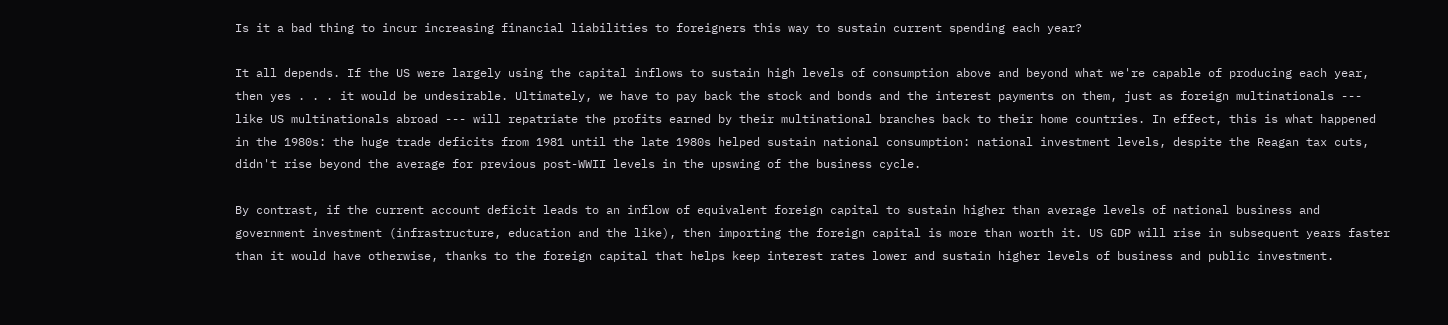Is it a bad thing to incur increasing financial liabilities to foreigners this way to sustain current spending each year?

It all depends. If the US were largely using the capital inflows to sustain high levels of consumption above and beyond what we're capable of producing each year, then yes . . . it would be undesirable. Ultimately, we have to pay back the stock and bonds and the interest payments on them, just as foreign multinationals --- like US multinationals abroad --- will repatriate the profits earned by their multinational branches back to their home countries. In effect, this is what happened in the 1980s: the huge trade deficits from 1981 until the late 1980s helped sustain national consumption: national investment levels, despite the Reagan tax cuts, didn't rise beyond the average for previous post-WWII levels in the upswing of the business cycle.

By contrast, if the current account deficit leads to an inflow of equivalent foreign capital to sustain higher than average levels of national business and government investment (infrastructure, education and the like), then importing the foreign capital is more than worth it. US GDP will rise in subsequent years faster than it would have otherwise, thanks to the foreign capital that helps keep interest rates lower and sustain higher levels of business and public investment.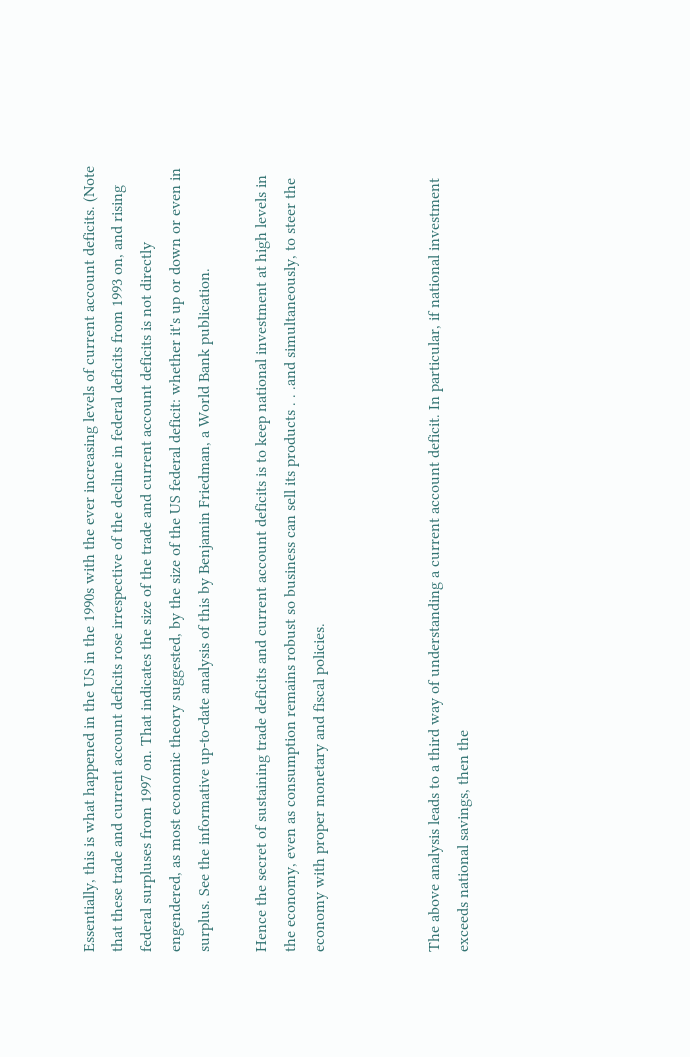Essentially, this is what happened in the US in the 1990s with the ever increasing levels of current account deficits. (Note that these trade and current account deficits rose irrespective of the decline in federal deficits from 1993 on, and rising federal surpluses from 1997 on. That indicates the size of the trade and current account deficits is not directly engendered, as most economic theory suggested, by the size of the US federal deficit: whether it's up or down or even in surplus. See the informative up-to-date analysis of this by Benjamin Friedman, a World Bank publication.

Hence the secret of sustaining trade deficits and current account deficits is to keep national investment at high levels in the economy, even as consumption remains robust so business can sell its products . . .and simultaneously, to steer the economy with proper monetary and fiscal policies.



The above analysis leads to a third way of understanding a current account deficit. In particular, if national investment exceeds national savings, then the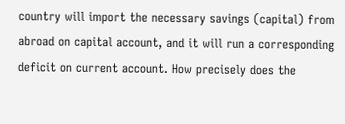country will import the necessary savings (capital) from abroad on capital account, and it will run a corresponding deficit on current account. How precisely does the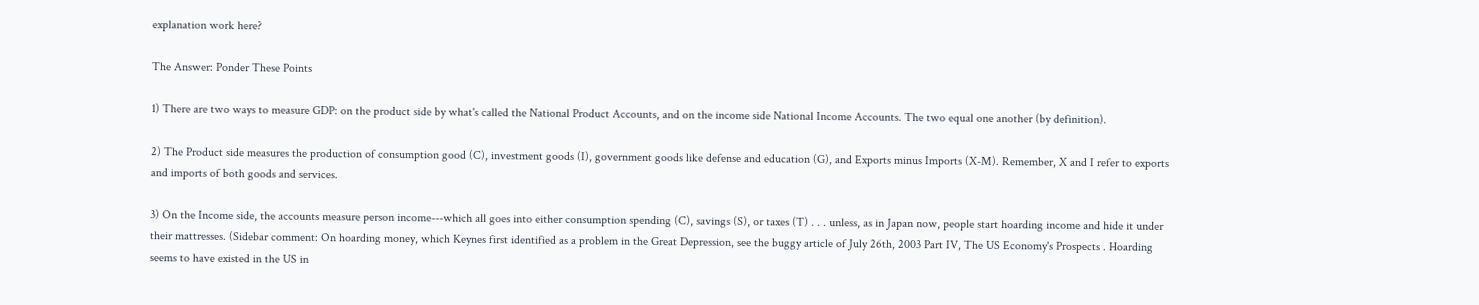explanation work here?

The Answer: Ponder These Points

1) There are two ways to measure GDP: on the product side by what's called the National Product Accounts, and on the income side National Income Accounts. The two equal one another (by definition).

2) The Product side measures the production of consumption good (C), investment goods (I), government goods like defense and education (G), and Exports minus Imports (X-M). Remember, X and I refer to exports and imports of both goods and services.

3) On the Income side, the accounts measure person income---which all goes into either consumption spending (C), savings (S), or taxes (T) . . . unless, as in Japan now, people start hoarding income and hide it under their mattresses. (Sidebar comment: On hoarding money, which Keynes first identified as a problem in the Great Depression, see the buggy article of July 26th, 2003 Part IV, The US Economy's Prospects . Hoarding seems to have existed in the US in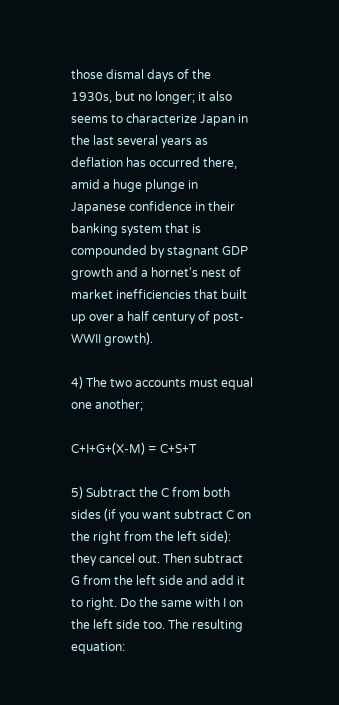those dismal days of the 1930s, but no longer; it also seems to characterize Japan in the last several years as deflation has occurred there, amid a huge plunge in Japanese confidence in their banking system that is compounded by stagnant GDP growth and a hornet's nest of market inefficiencies that built up over a half century of post-WWII growth).

4) The two accounts must equal one another;

C+I+G+(X-M) = C+S+T

5) Subtract the C from both sides (if you want subtract C on the right from the left side): they cancel out. Then subtract G from the left side and add it to right. Do the same with I on the left side too. The resulting equation: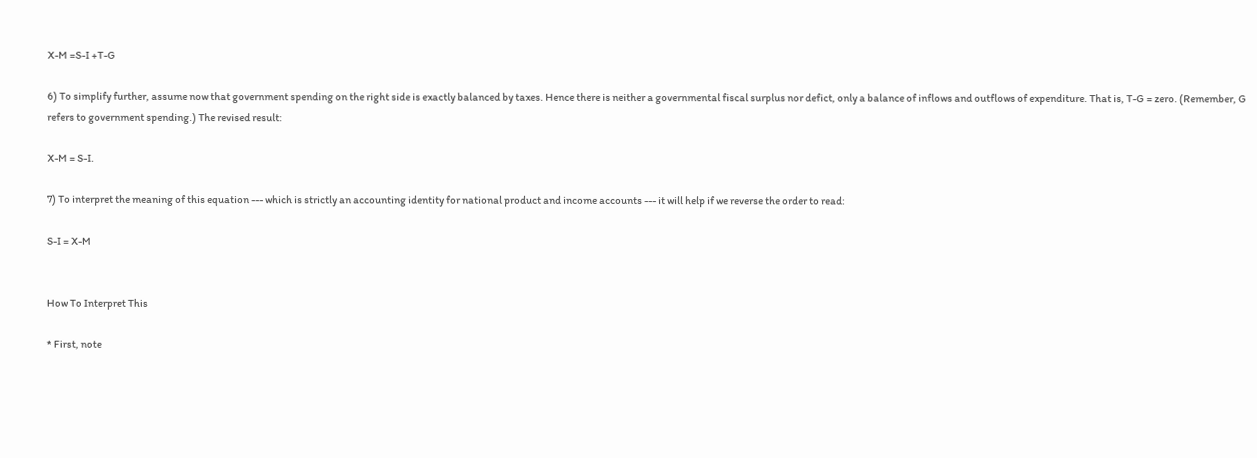X-M =S-I +T-G

6) To simplify further, assume now that government spending on the right side is exactly balanced by taxes. Hence there is neither a governmental fiscal surplus nor defict, only a balance of inflows and outflows of expenditure. That is, T-G = zero. (Remember, G refers to government spending.) The revised result:

X-M = S-I.

7) To interpret the meaning of this equation --- which is strictly an accounting identity for national product and income accounts --- it will help if we reverse the order to read:

S-I = X-M


How To Interpret This

* First, note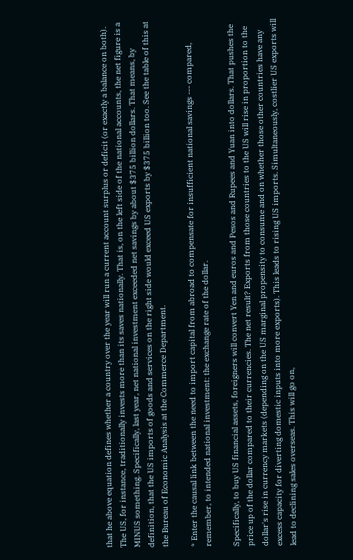that he above equation defines whether a country over the year will run a current account surplus or deficit (or exactly a balance on both). The US, for instance, traditionally invests more than its saves nationally. That is, on the left side of the national accounts, the net figure is a MINUS something. Specifically, last year, net national investment exceeded net savings by about $375 billion dollars. That means, by definition, that the US imports of goods and services on the right side would exceed US exports by $375 billion too. See the table of this at the Bureau of Economic Analysis at the Commerce Department.

* Enter the causal link between the need to import capital from abroad to compensate for insufficient national savings --- compared, remember, to intended national investment: the exchange rate of the dollar.

Specifically, to buy US financial assets, foreigners will convert Yen and euros and Pesos and Rupees and Yuan into dollars. That pushes the price up of the dollar compared to their currencies. The net result? Exports from those countries to the US will rise in proportion to the dollar's rise in currency markets (depending on the US marginal propensity to consume and on whether those other countries have any excess capacity for diverting domestic inputs into more exports). This leads to rising US imports. Simultaneously, costlier US exports will lead to declining sales overseas. This will go on,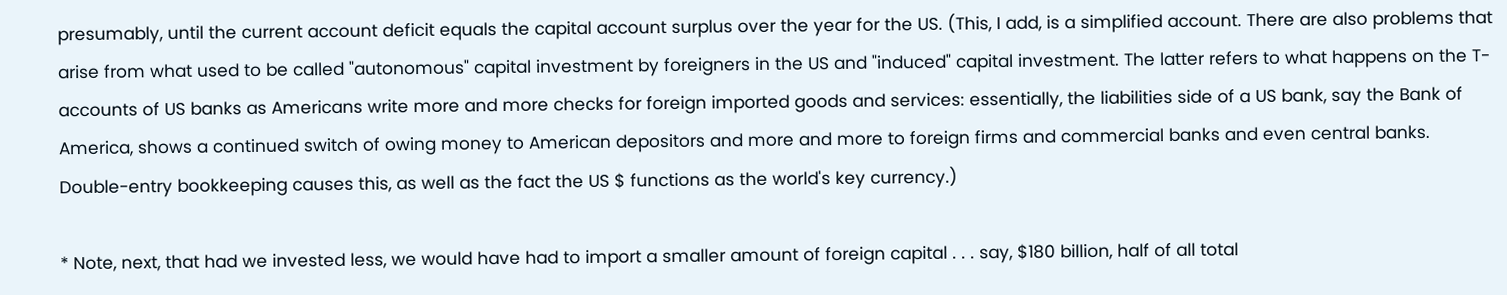presumably, until the current account deficit equals the capital account surplus over the year for the US. (This, I add, is a simplified account. There are also problems that arise from what used to be called "autonomous" capital investment by foreigners in the US and "induced" capital investment. The latter refers to what happens on the T-accounts of US banks as Americans write more and more checks for foreign imported goods and services: essentially, the liabilities side of a US bank, say the Bank of America, shows a continued switch of owing money to American depositors and more and more to foreign firms and commercial banks and even central banks. Double-entry bookkeeping causes this, as well as the fact the US $ functions as the world's key currency.)

* Note, next, that had we invested less, we would have had to import a smaller amount of foreign capital . . . say, $180 billion, half of all total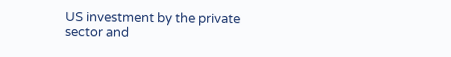US investment by the private sector and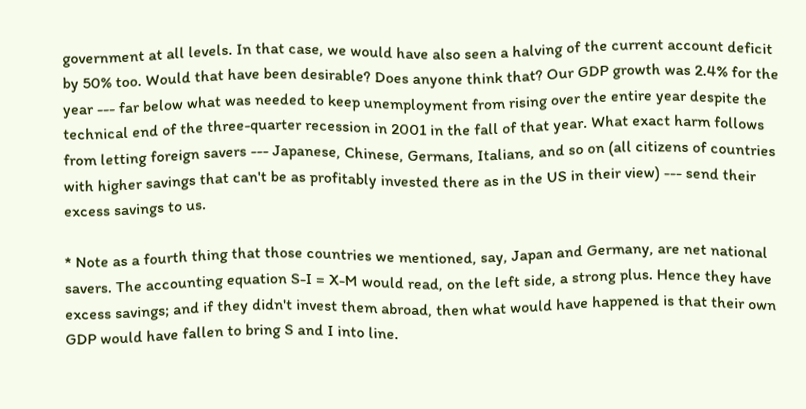government at all levels. In that case, we would have also seen a halving of the current account deficit by 50% too. Would that have been desirable? Does anyone think that? Our GDP growth was 2.4% for the year --- far below what was needed to keep unemployment from rising over the entire year despite the technical end of the three-quarter recession in 2001 in the fall of that year. What exact harm follows from letting foreign savers --- Japanese, Chinese, Germans, Italians, and so on (all citizens of countries with higher savings that can't be as profitably invested there as in the US in their view) --- send their excess savings to us.

* Note as a fourth thing that those countries we mentioned, say, Japan and Germany, are net national savers. The accounting equation S-I = X-M would read, on the left side, a strong plus. Hence they have excess savings; and if they didn't invest them abroad, then what would have happened is that their own GDP would have fallen to bring S and I into line.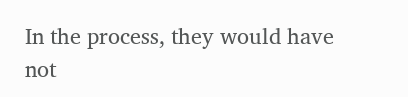In the process, they would have not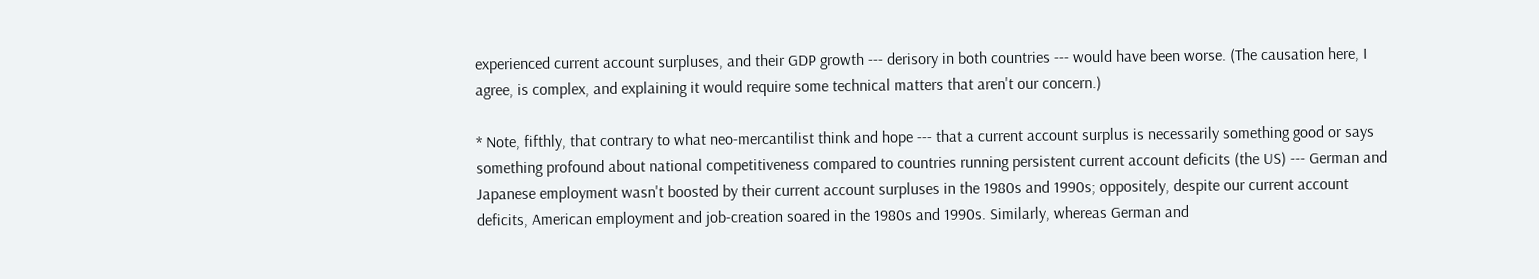experienced current account surpluses, and their GDP growth --- derisory in both countries --- would have been worse. (The causation here, I agree, is complex, and explaining it would require some technical matters that aren't our concern.)

* Note, fifthly, that contrary to what neo-mercantilist think and hope --- that a current account surplus is necessarily something good or says something profound about national competitiveness compared to countries running persistent current account deficits (the US) --- German and Japanese employment wasn't boosted by their current account surpluses in the 1980s and 1990s; oppositely, despite our current account deficits, American employment and job-creation soared in the 1980s and 1990s. Similarly, whereas German and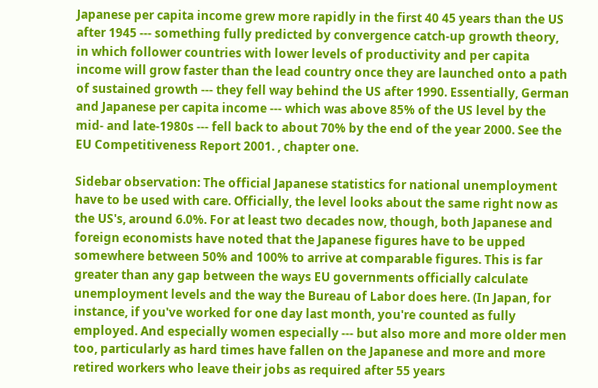Japanese per capita income grew more rapidly in the first 40 45 years than the US after 1945 --- something fully predicted by convergence catch-up growth theory, in which follower countries with lower levels of productivity and per capita income will grow faster than the lead country once they are launched onto a path of sustained growth --- they fell way behind the US after 1990. Essentially, German and Japanese per capita income --- which was above 85% of the US level by the mid- and late-1980s --- fell back to about 70% by the end of the year 2000. See the EU Competitiveness Report 2001. , chapter one.

Sidebar observation: The official Japanese statistics for national unemployment have to be used with care. Officially, the level looks about the same right now as the US's, around 6.0%. For at least two decades now, though, both Japanese and foreign economists have noted that the Japanese figures have to be upped somewhere between 50% and 100% to arrive at comparable figures. This is far greater than any gap between the ways EU governments officially calculate unemployment levels and the way the Bureau of Labor does here. (In Japan, for instance, if you've worked for one day last month, you're counted as fully employed. And especially women especially --- but also more and more older men too, particularly as hard times have fallen on the Japanese and more and more retired workers who leave their jobs as required after 55 years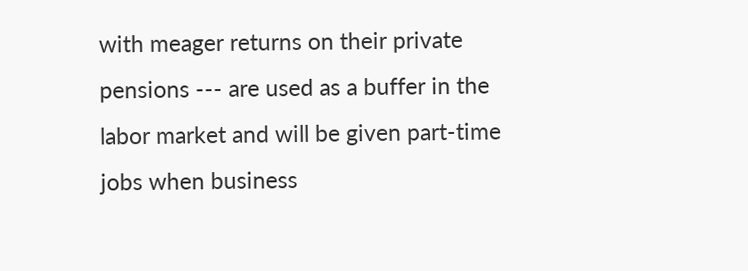with meager returns on their private pensions --- are used as a buffer in the labor market and will be given part-time jobs when business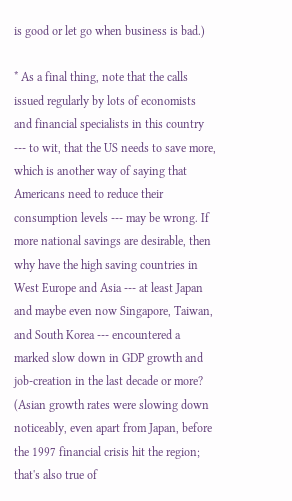is good or let go when business is bad.)

* As a final thing, note that the calls issued regularly by lots of economists and financial specialists in this country --- to wit, that the US needs to save more, which is another way of saying that Americans need to reduce their consumption levels --- may be wrong. If more national savings are desirable, then why have the high saving countries in West Europe and Asia --- at least Japan and maybe even now Singapore, Taiwan, and South Korea --- encountered a marked slow down in GDP growth and job-creation in the last decade or more? (Asian growth rates were slowing down noticeably, even apart from Japan, before the 1997 financial crisis hit the region; that's also true of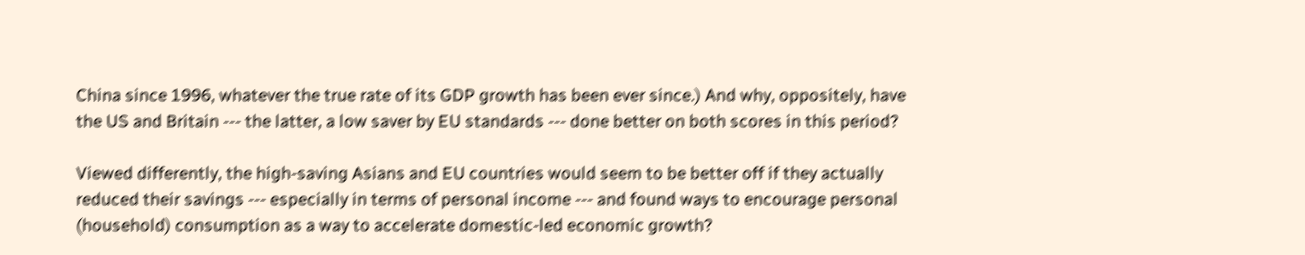China since 1996, whatever the true rate of its GDP growth has been ever since.) And why, oppositely, have the US and Britain --- the latter, a low saver by EU standards --- done better on both scores in this period?

Viewed differently, the high-saving Asians and EU countries would seem to be better off if they actually reduced their savings --- especially in terms of personal income --- and found ways to encourage personal (household) consumption as a way to accelerate domestic-led economic growth?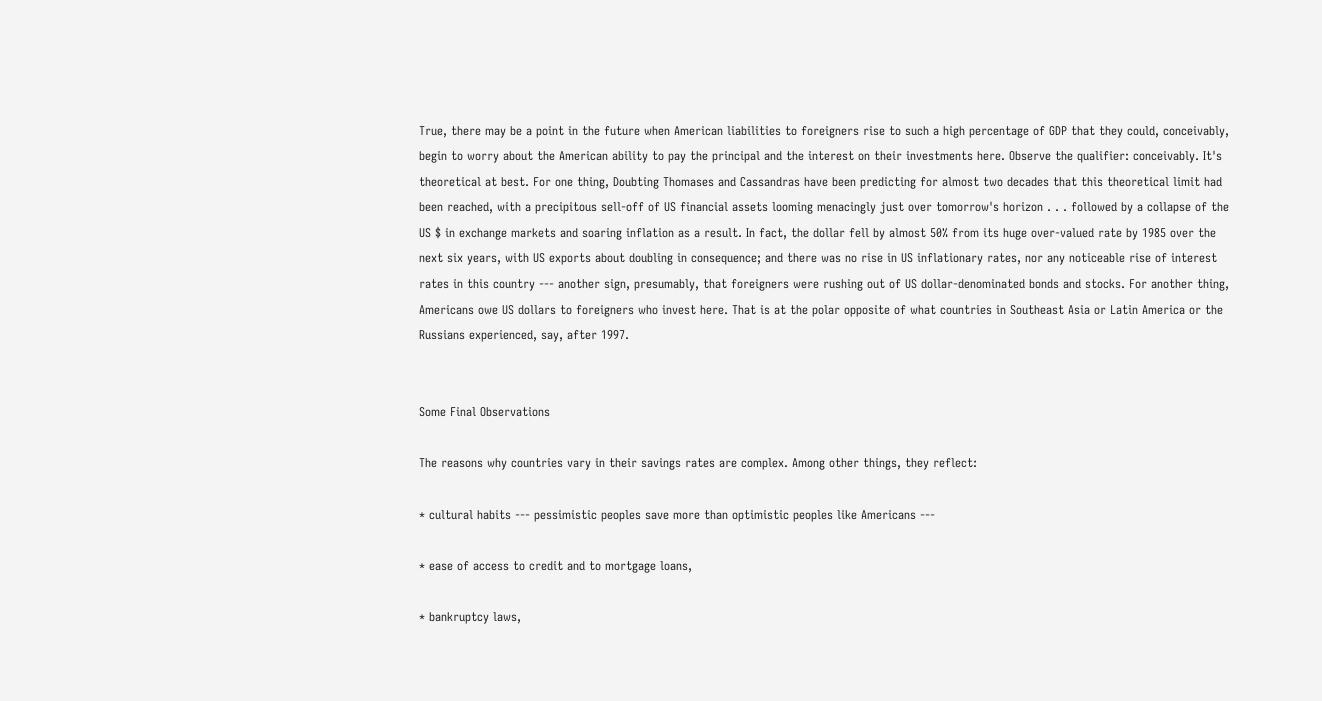True, there may be a point in the future when American liabilities to foreigners rise to such a high percentage of GDP that they could, conceivably, begin to worry about the American ability to pay the principal and the interest on their investments here. Observe the qualifier: conceivably. It's theoretical at best. For one thing, Doubting Thomases and Cassandras have been predicting for almost two decades that this theoretical limit had been reached, with a precipitous sell-off of US financial assets looming menacingly just over tomorrow's horizon . . . followed by a collapse of the US $ in exchange markets and soaring inflation as a result. In fact, the dollar fell by almost 50% from its huge over-valued rate by 1985 over the next six years, with US exports about doubling in consequence; and there was no rise in US inflationary rates, nor any noticeable rise of interest rates in this country --- another sign, presumably, that foreigners were rushing out of US dollar-denominated bonds and stocks. For another thing, Americans owe US dollars to foreigners who invest here. That is at the polar opposite of what countries in Southeast Asia or Latin America or the Russians experienced, say, after 1997.


Some Final Observations

The reasons why countries vary in their savings rates are complex. Among other things, they reflect:

* cultural habits --- pessimistic peoples save more than optimistic peoples like Americans ---

* ease of access to credit and to mortgage loans,

* bankruptcy laws,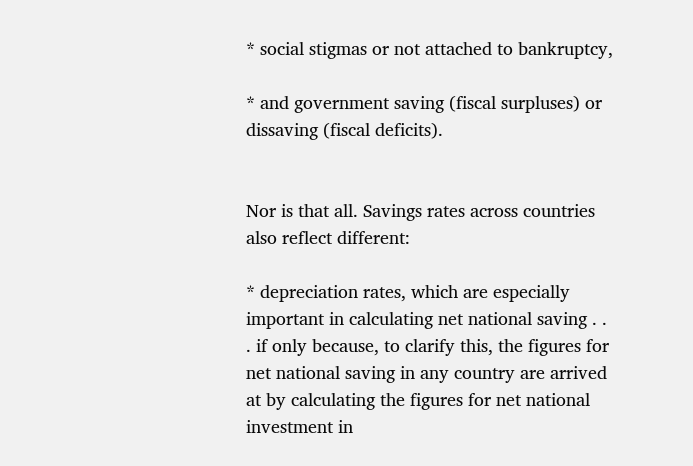* social stigmas or not attached to bankruptcy,

* and government saving (fiscal surpluses) or dissaving (fiscal deficits).


Nor is that all. Savings rates across countries also reflect different:

* depreciation rates, which are especially important in calculating net national saving . . . if only because, to clarify this, the figures for net national saving in any country are arrived at by calculating the figures for net national investment in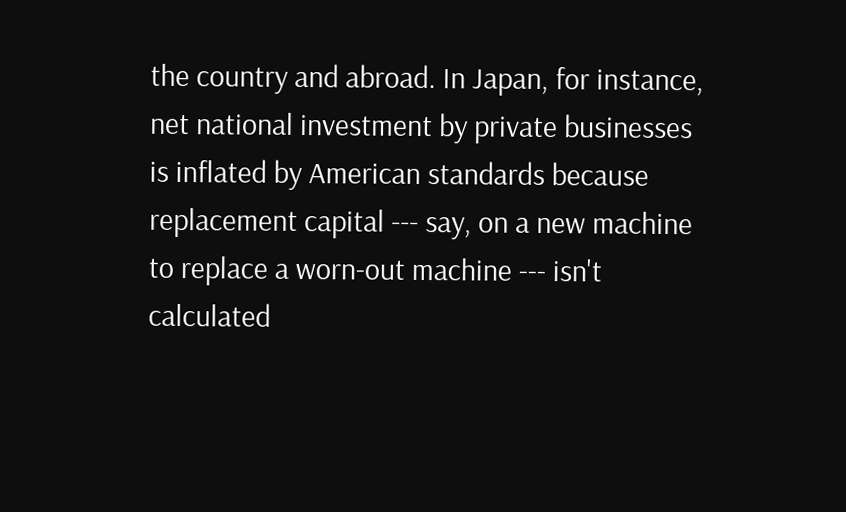the country and abroad. In Japan, for instance, net national investment by private businesses is inflated by American standards because replacement capital --- say, on a new machine to replace a worn-out machine --- isn't calculated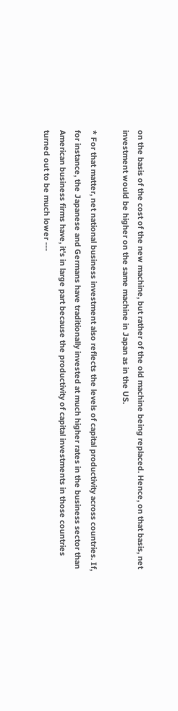on the basis of the cost of the new machine, but rather of the old machine being replaced. Hence, on that basis, net investment would be higher on the same machine in Japan as in the US.

* For that matter, net national business investment also reflects the levels of capital productivity across countries. If, for instance, the Japanese and Germans have traditionally invested at much higher rates in the business sector than American business firms have, it's in large part because the productivity of capital investments in those countries turned out to be much lower ---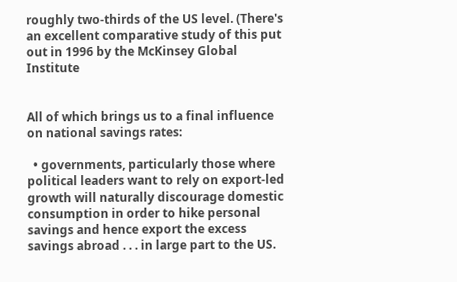roughly two-thirds of the US level. (There's an excellent comparative study of this put out in 1996 by the McKinsey Global Institute


All of which brings us to a final influence on national savings rates:

  • governments, particularly those where political leaders want to rely on export-led growth will naturally discourage domestic consumption in order to hike personal savings and hence export the excess savings abroad . . . in large part to the US.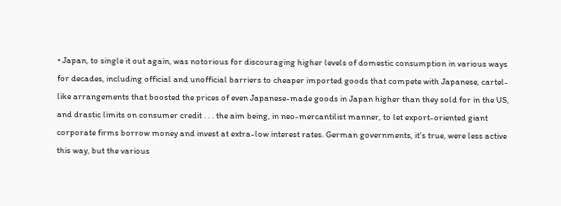• Japan, to single it out again, was notorious for discouraging higher levels of domestic consumption in various ways for decades, including official and unofficial barriers to cheaper imported goods that compete with Japanese, cartel-like arrangements that boosted the prices of even Japanese-made goods in Japan higher than they sold for in the US, and drastic limits on consumer credit . . . the aim being, in neo-mercantilist manner, to let export-oriented giant corporate firms borrow money and invest at extra-low interest rates. German governments, it's true, were less active this way, but the various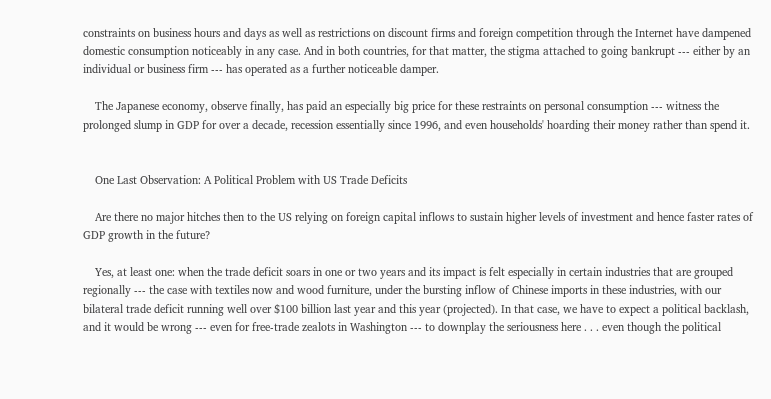constraints on business hours and days as well as restrictions on discount firms and foreign competition through the Internet have dampened domestic consumption noticeably in any case. And in both countries, for that matter, the stigma attached to going bankrupt --- either by an individual or business firm --- has operated as a further noticeable damper.

    The Japanese economy, observe finally, has paid an especially big price for these restraints on personal consumption --- witness the prolonged slump in GDP for over a decade, recession essentially since 1996, and even households' hoarding their money rather than spend it.


    One Last Observation: A Political Problem with US Trade Deficits

    Are there no major hitches then to the US relying on foreign capital inflows to sustain higher levels of investment and hence faster rates of GDP growth in the future?

    Yes, at least one: when the trade deficit soars in one or two years and its impact is felt especially in certain industries that are grouped regionally --- the case with textiles now and wood furniture, under the bursting inflow of Chinese imports in these industries, with our bilateral trade deficit running well over $100 billion last year and this year (projected). In that case, we have to expect a political backlash, and it would be wrong --- even for free-trade zealots in Washington --- to downplay the seriousness here . . . even though the political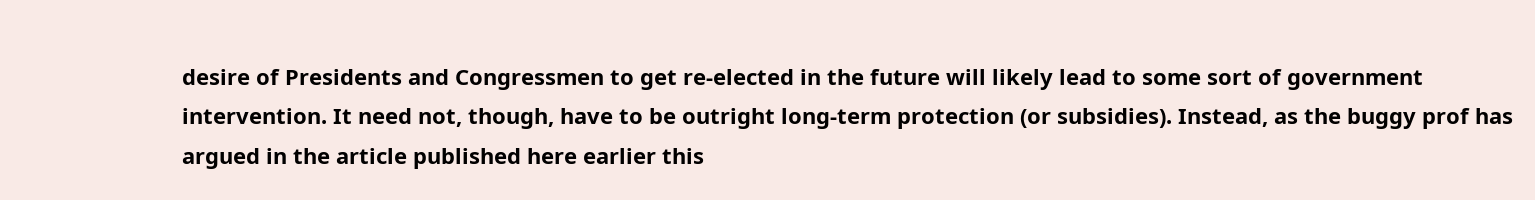desire of Presidents and Congressmen to get re-elected in the future will likely lead to some sort of government intervention. It need not, though, have to be outright long-term protection (or subsidies). Instead, as the buggy prof has argued in the article published here earlier this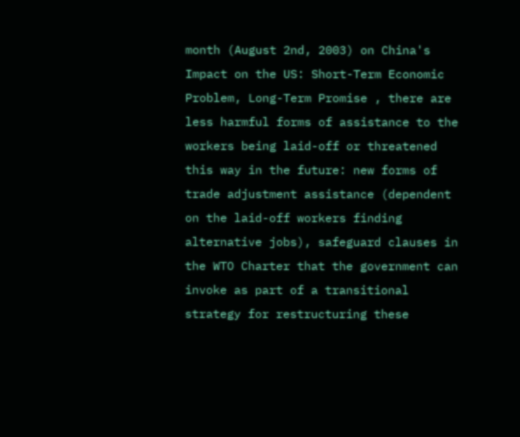month (August 2nd, 2003) on China's Impact on the US: Short-Term Economic Problem, Long-Term Promise , there are less harmful forms of assistance to the workers being laid-off or threatened this way in the future: new forms of trade adjustment assistance (dependent on the laid-off workers finding alternative jobs), safeguard clauses in the WTO Charter that the government can invoke as part of a transitional strategy for restructuring these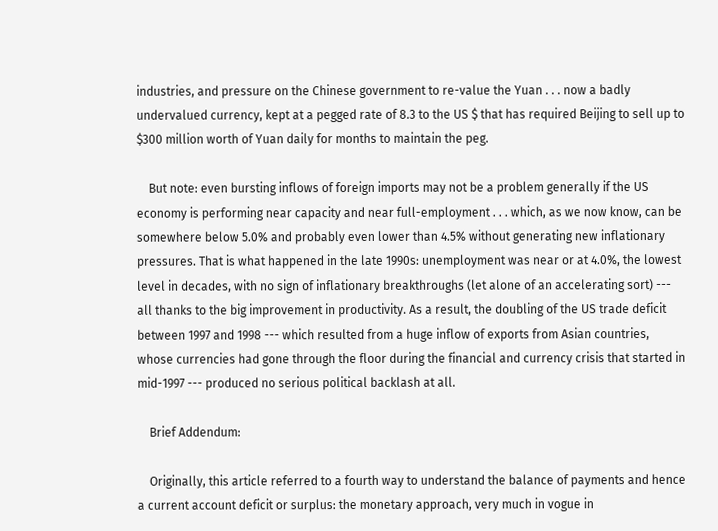industries, and pressure on the Chinese government to re-value the Yuan . . . now a badly undervalued currency, kept at a pegged rate of 8.3 to the US $ that has required Beijing to sell up to $300 million worth of Yuan daily for months to maintain the peg.

    But note: even bursting inflows of foreign imports may not be a problem generally if the US economy is performing near capacity and near full-employment . . . which, as we now know, can be somewhere below 5.0% and probably even lower than 4.5% without generating new inflationary pressures. That is what happened in the late 1990s: unemployment was near or at 4.0%, the lowest level in decades, with no sign of inflationary breakthroughs (let alone of an accelerating sort) --- all thanks to the big improvement in productivity. As a result, the doubling of the US trade deficit between 1997 and 1998 --- which resulted from a huge inflow of exports from Asian countries, whose currencies had gone through the floor during the financial and currency crisis that started in mid-1997 --- produced no serious political backlash at all.

    Brief Addendum:

    Originally, this article referred to a fourth way to understand the balance of payments and hence a current account deficit or surplus: the monetary approach, very much in vogue in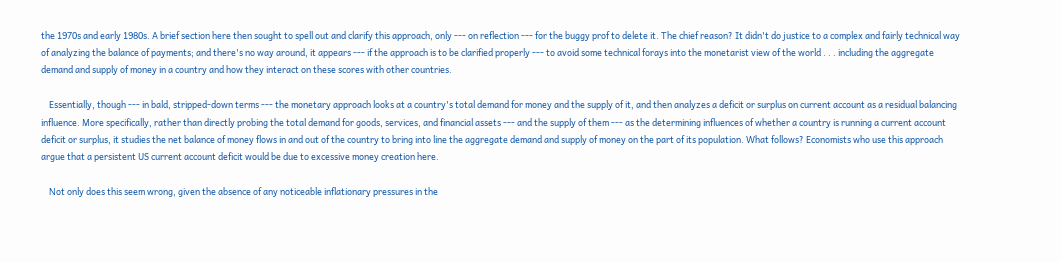the 1970s and early 1980s. A brief section here then sought to spell out and clarify this approach, only --- on reflection --- for the buggy prof to delete it. The chief reason? It didn't do justice to a complex and fairly technical way of analyzing the balance of payments; and there's no way around, it appears --- if the approach is to be clarified properly --- to avoid some technical forays into the monetarist view of the world . . . including the aggregate demand and supply of money in a country and how they interact on these scores with other countries.

    Essentially, though --- in bald, stripped-down terms --- the monetary approach looks at a country's total demand for money and the supply of it, and then analyzes a deficit or surplus on current account as a residual balancing influence. More specifically, rather than directly probing the total demand for goods, services, and financial assets --- and the supply of them --- as the determining influences of whether a country is running a current account deficit or surplus, it studies the net balance of money flows in and out of the country to bring into line the aggregate demand and supply of money on the part of its population. What follows? Economists who use this approach argue that a persistent US current account deficit would be due to excessive money creation here.

    Not only does this seem wrong, given the absence of any noticeable inflationary pressures in the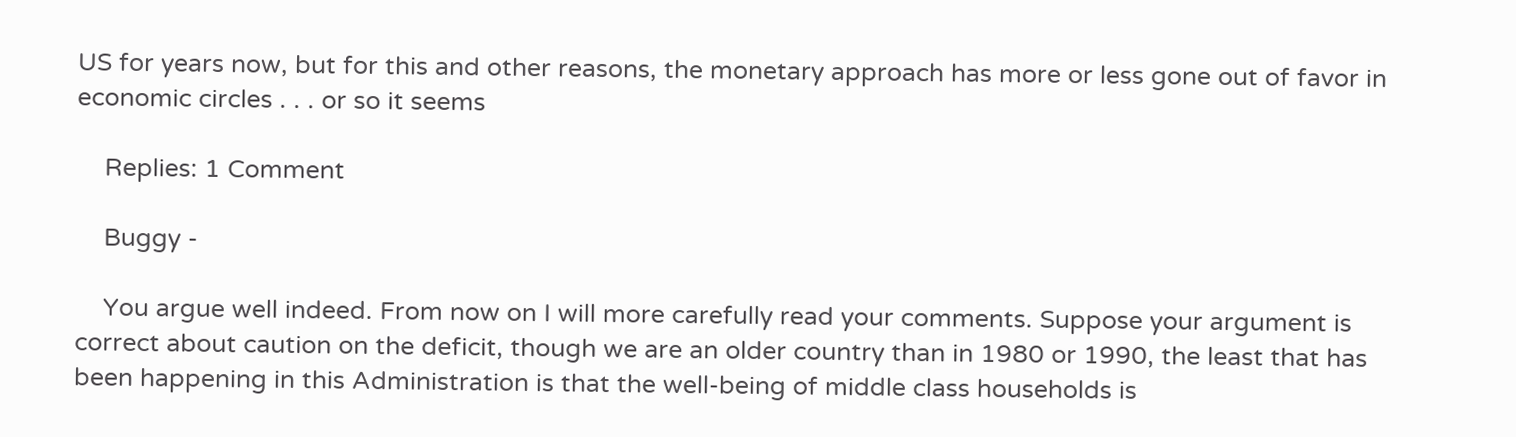US for years now, but for this and other reasons, the monetary approach has more or less gone out of favor in economic circles . . . or so it seems

    Replies: 1 Comment

    Buggy -

    You argue well indeed. From now on I will more carefully read your comments. Suppose your argument is correct about caution on the deficit, though we are an older country than in 1980 or 1990, the least that has been happening in this Administration is that the well-being of middle class households is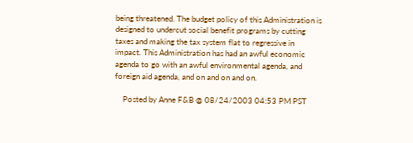being threatened. The budget policy of this Administration is designed to undercut social benefit programs by cutting taxes and making the tax system flat to regressive in impact. This Administration has had an awful economic agenda to go with an awful environmental agenda, and foreign aid agenda, and on and on and on.

    Posted by Anne F&B @ 08/24/2003 04:53 PM PST